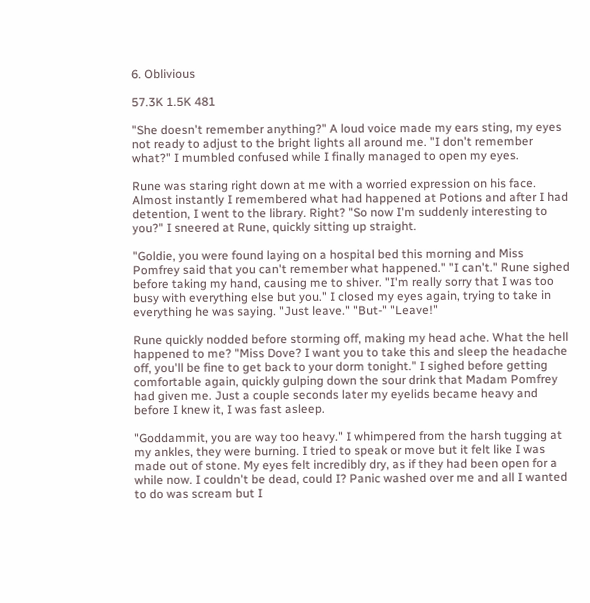6. Oblivious

57.3K 1.5K 481

"She doesn't remember anything?" A loud voice made my ears sting, my eyes not ready to adjust to the bright lights all around me. "I don't remember what?" I mumbled confused while I finally managed to open my eyes.

Rune was staring right down at me with a worried expression on his face. Almost instantly I remembered what had happened at Potions and after I had detention, I went to the library. Right? "So now I'm suddenly interesting to you?" I sneered at Rune, quickly sitting up straight.

"Goldie, you were found laying on a hospital bed this morning and Miss Pomfrey said that you can't remember what happened." "I can't." Rune sighed before taking my hand, causing me to shiver. "I'm really sorry that I was too busy with everything else but you." I closed my eyes again, trying to take in everything he was saying. "Just leave." "But-" "Leave!"

Rune quickly nodded before storming off, making my head ache. What the hell happened to me? "Miss Dove? I want you to take this and sleep the headache off, you'll be fine to get back to your dorm tonight." I sighed before getting comfortable again, quickly gulping down the sour drink that Madam Pomfrey had given me. Just a couple seconds later my eyelids became heavy and before I knew it, I was fast asleep.

"Goddammit, you are way too heavy." I whimpered from the harsh tugging at my ankles, they were burning. I tried to speak or move but it felt like I was made out of stone. My eyes felt incredibly dry, as if they had been open for a while now. I couldn't be dead, could I? Panic washed over me and all I wanted to do was scream but I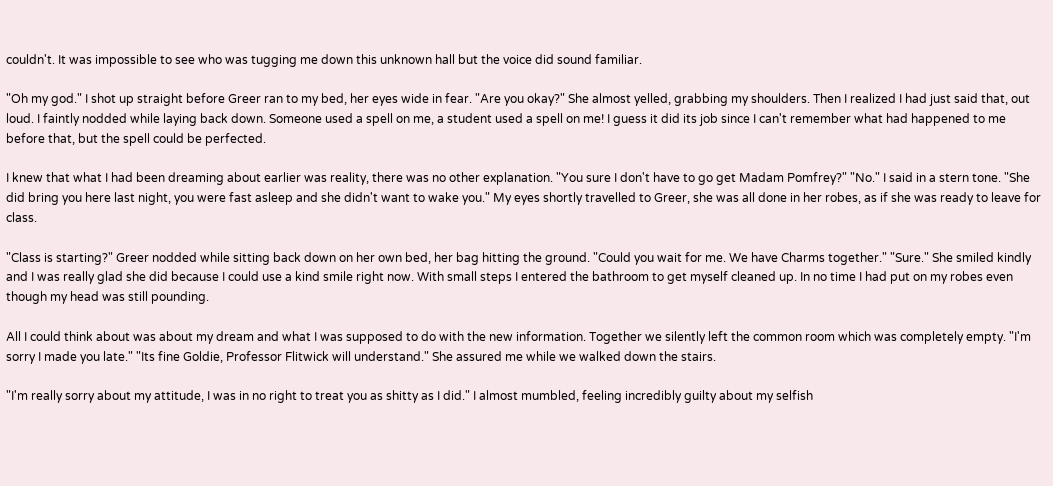couldn't. It was impossible to see who was tugging me down this unknown hall but the voice did sound familiar.

"Oh my god." I shot up straight before Greer ran to my bed, her eyes wide in fear. "Are you okay?" She almost yelled, grabbing my shoulders. Then I realized I had just said that, out loud. I faintly nodded while laying back down. Someone used a spell on me, a student used a spell on me! I guess it did its job since I can't remember what had happened to me before that, but the spell could be perfected.

I knew that what I had been dreaming about earlier was reality, there was no other explanation. "You sure I don't have to go get Madam Pomfrey?" "No." I said in a stern tone. "She did bring you here last night, you were fast asleep and she didn't want to wake you." My eyes shortly travelled to Greer, she was all done in her robes, as if she was ready to leave for class.

"Class is starting?" Greer nodded while sitting back down on her own bed, her bag hitting the ground. "Could you wait for me. We have Charms together." "Sure." She smiled kindly and I was really glad she did because I could use a kind smile right now. With small steps I entered the bathroom to get myself cleaned up. In no time I had put on my robes even though my head was still pounding.

All I could think about was about my dream and what I was supposed to do with the new information. Together we silently left the common room which was completely empty. "I'm sorry I made you late." "Its fine Goldie, Professor Flitwick will understand." She assured me while we walked down the stairs.

"I'm really sorry about my attitude, I was in no right to treat you as shitty as I did." I almost mumbled, feeling incredibly guilty about my selfish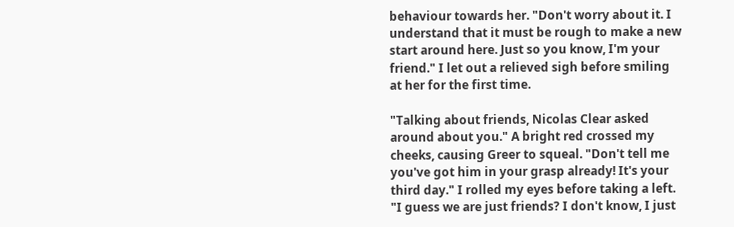behaviour towards her. "Don't worry about it. I understand that it must be rough to make a new start around here. Just so you know, I'm your friend." I let out a relieved sigh before smiling at her for the first time.

"Talking about friends, Nicolas Clear asked around about you." A bright red crossed my cheeks, causing Greer to squeal. "Don't tell me you've got him in your grasp already! It's your third day." I rolled my eyes before taking a left. "I guess we are just friends? I don't know, I just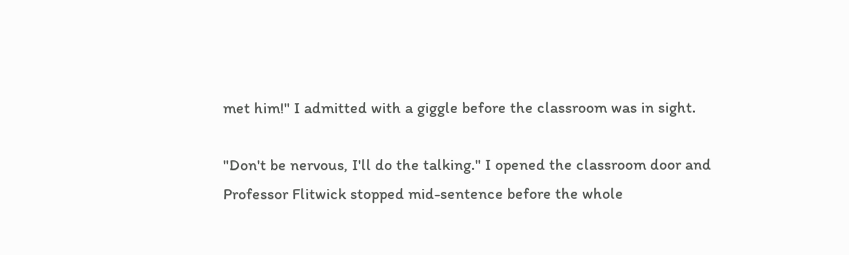met him!" I admitted with a giggle before the classroom was in sight.

"Don't be nervous, I'll do the talking." I opened the classroom door and Professor Flitwick stopped mid-sentence before the whole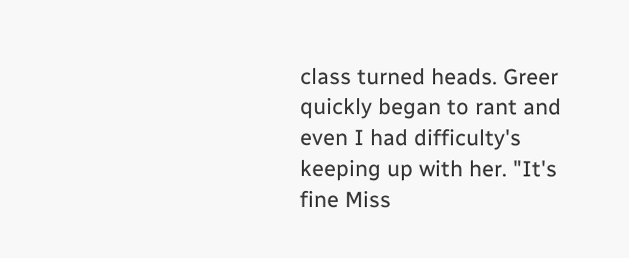class turned heads. Greer quickly began to rant and even I had difficulty's keeping up with her. "It's fine Miss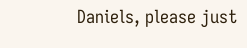Daniels, please just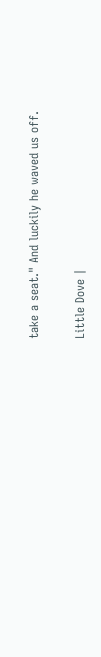take a seat." And luckily he waved us off.

Little Dove |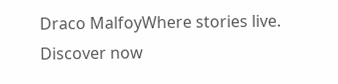Draco MalfoyWhere stories live. Discover now